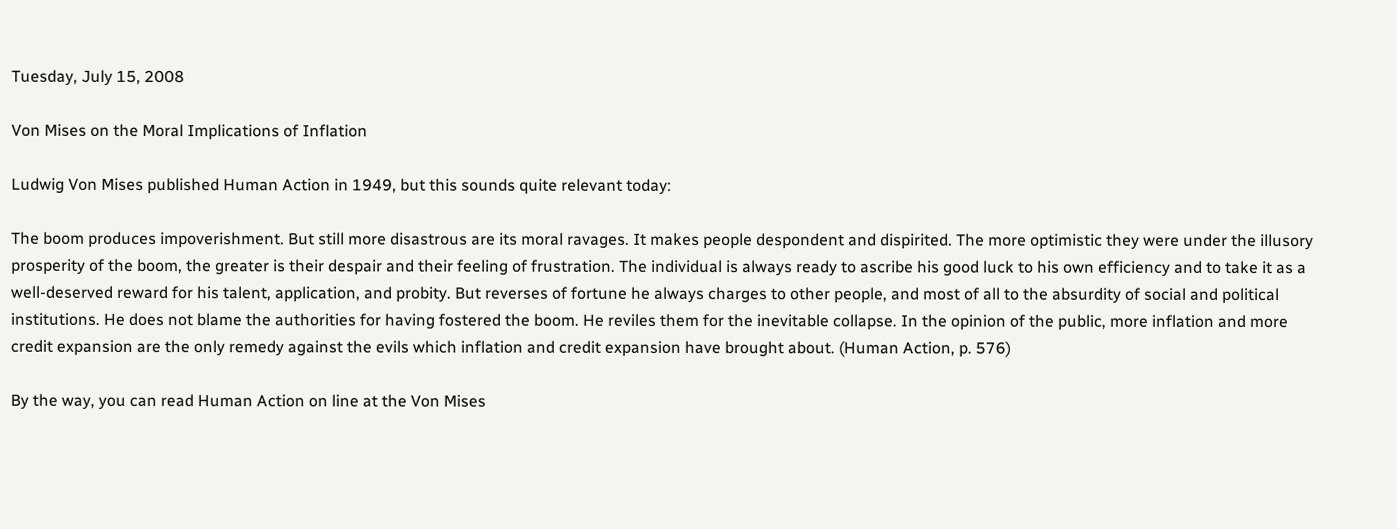Tuesday, July 15, 2008

Von Mises on the Moral Implications of Inflation

Ludwig Von Mises published Human Action in 1949, but this sounds quite relevant today:

The boom produces impoverishment. But still more disastrous are its moral ravages. It makes people despondent and dispirited. The more optimistic they were under the illusory prosperity of the boom, the greater is their despair and their feeling of frustration. The individual is always ready to ascribe his good luck to his own efficiency and to take it as a well-deserved reward for his talent, application, and probity. But reverses of fortune he always charges to other people, and most of all to the absurdity of social and political institutions. He does not blame the authorities for having fostered the boom. He reviles them for the inevitable collapse. In the opinion of the public, more inflation and more credit expansion are the only remedy against the evils which inflation and credit expansion have brought about. (Human Action, p. 576)

By the way, you can read Human Action on line at the Von Mises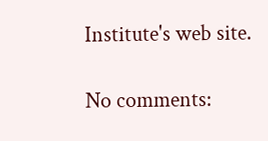Institute's web site.

No comments: